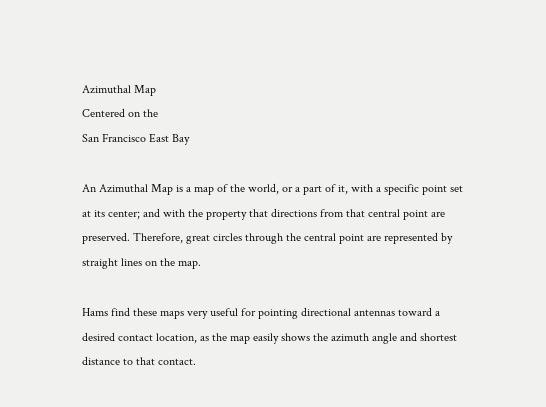Azimuthal Map
Centered on the
San Francisco East Bay

An Azimuthal Map is a map of the world, or a part of it, with a specific point set at its center; and with the property that directions from that central point are preserved. Therefore, great circles through the central point are represented by straight lines on the map.

Hams find these maps very useful for pointing directional antennas toward a desired contact location, as the map easily shows the azimuth angle and shortest distance to that contact.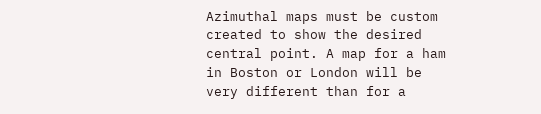Azimuthal maps must be custom created to show the desired central point. A map for a ham in Boston or London will be very different than for a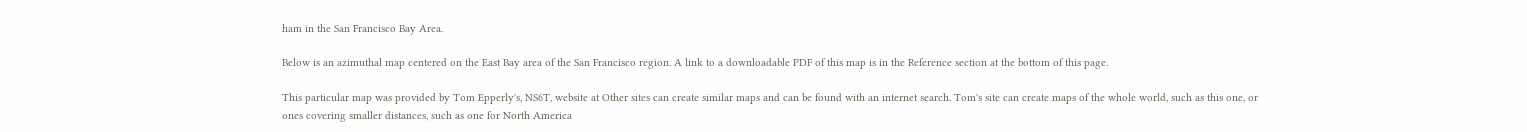ham in the San Francisco Bay Area.

Below is an azimuthal map centered on the East Bay area of the San Francisco region. A link to a downloadable PDF of this map is in the Reference section at the bottom of this page.

This particular map was provided by Tom Epperly's, NS6T, website at Other sites can create similar maps and can be found with an internet search. Tom's site can create maps of the whole world, such as this one, or ones covering smaller distances, such as one for North America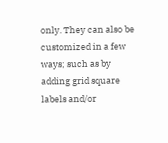only. They can also be customized in a few ways; such as by adding grid square labels and/or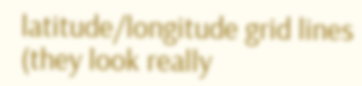latitude/longitude grid lines (they look really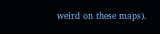weird on these maps).